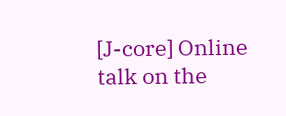[J-core] Online talk on the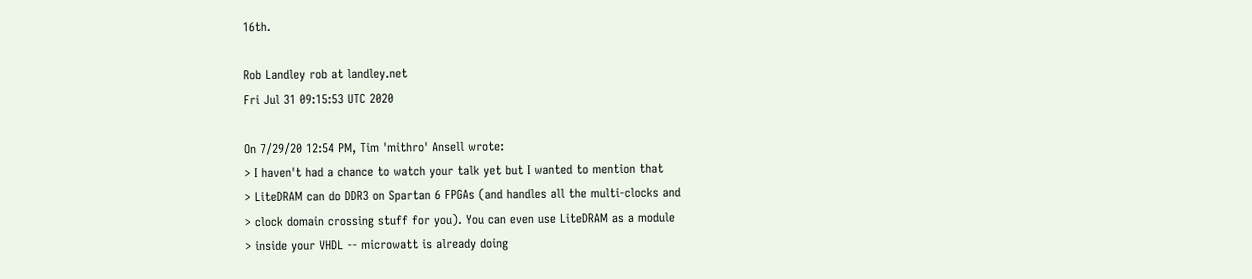16th.

Rob Landley rob at landley.net
Fri Jul 31 09:15:53 UTC 2020

On 7/29/20 12:54 PM, Tim 'mithro' Ansell wrote:
> I haven't had a chance to watch your talk yet but I wanted to mention that
> LiteDRAM can do DDR3 on Spartan 6 FPGAs (and handles all the multi-clocks and
> clock domain crossing stuff for you). You can even use LiteDRAM as a module
> inside your VHDL -- microwatt is already doing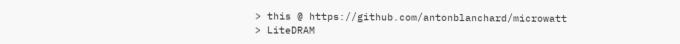> this @ https://github.com/antonblanchard/microwatt
> LiteDRAM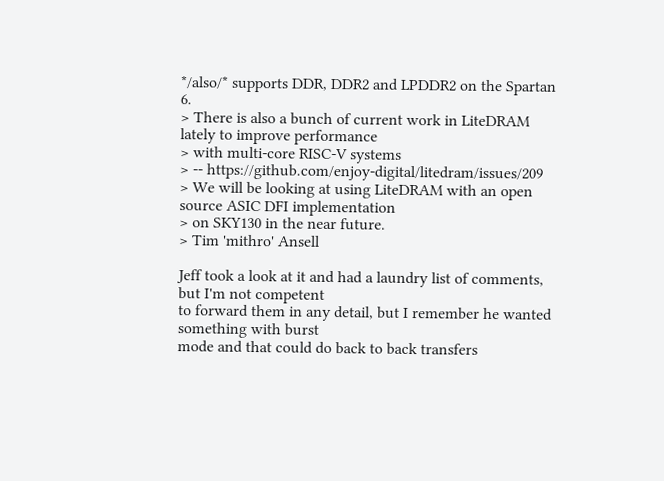*/also/* supports DDR, DDR2 and LPDDR2 on the Spartan 6.
> There is also a bunch of current work in LiteDRAM lately to improve performance
> with multi-core RISC-V systems
> -- https://github.com/enjoy-digital/litedram/issues/209
> We will be looking at using LiteDRAM with an open source ASIC DFI implementation
> on SKY130 in the near future.
> Tim 'mithro' Ansell

Jeff took a look at it and had a laundry list of comments, but I'm not competent
to forward them in any detail, but I remember he wanted something with burst
mode and that could do back to back transfers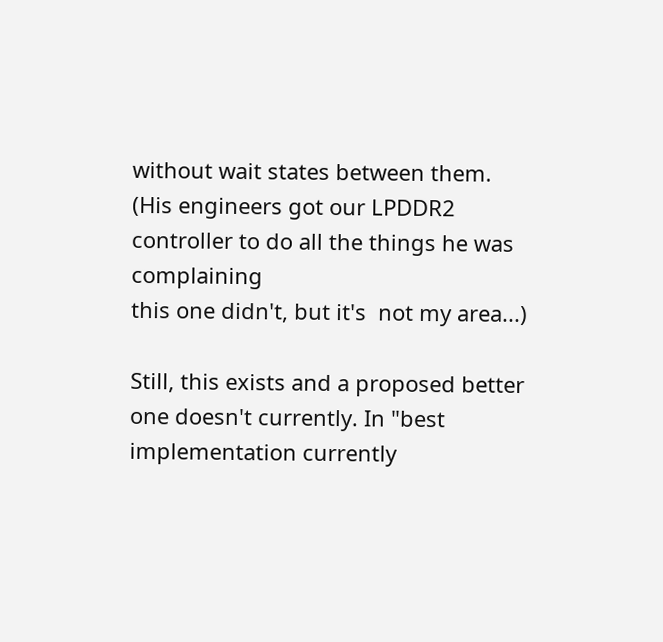without wait states between them.
(His engineers got our LPDDR2 controller to do all the things he was complaining
this one didn't, but it's  not my area...)

Still, this exists and a proposed better one doesn't currently. In "best
implementation currently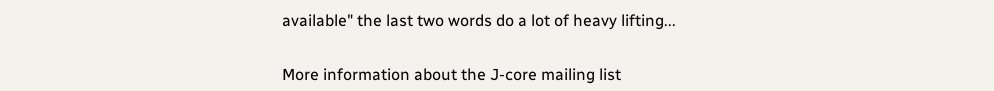available" the last two words do a lot of heavy lifting...


More information about the J-core mailing list